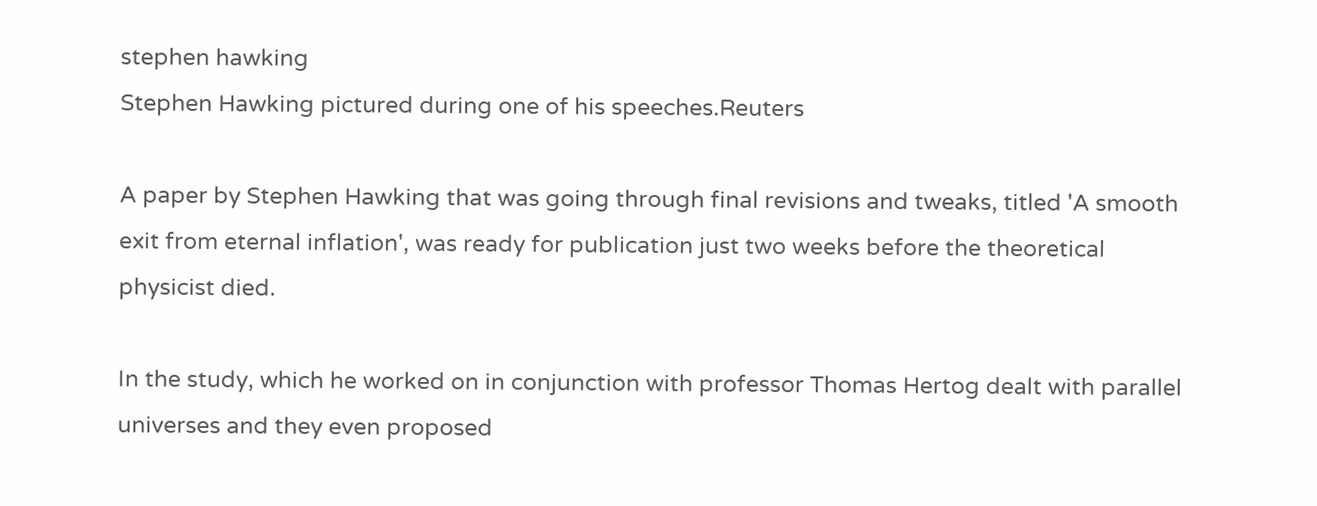stephen hawking
Stephen Hawking pictured during one of his speeches.Reuters

A paper by Stephen Hawking that was going through final revisions and tweaks, titled 'A smooth exit from eternal inflation', was ready for publication just two weeks before the theoretical physicist died.

In the study, which he worked on in conjunction with professor Thomas Hertog dealt with parallel universes and they even proposed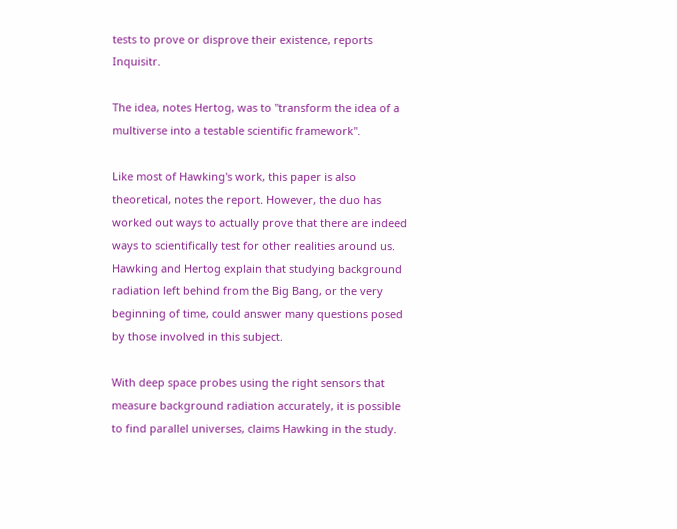tests to prove or disprove their existence, reports Inquisitr.

The idea, notes Hertog, was to "transform the idea of a multiverse into a testable scientific framework".

Like most of Hawking's work, this paper is also theoretical, notes the report. However, the duo has worked out ways to actually prove that there are indeed ways to scientifically test for other realities around us. Hawking and Hertog explain that studying background radiation left behind from the Big Bang, or the very beginning of time, could answer many questions posed by those involved in this subject.

With deep space probes using the right sensors that measure background radiation accurately, it is possible to find parallel universes, claims Hawking in the study.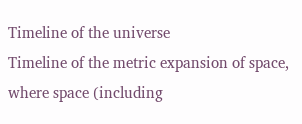Timeline of the universe
Timeline of the metric expansion of space, where space (including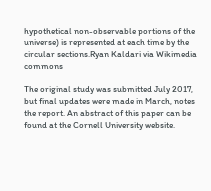hypothetical non-observable portions of the universe) is represented at each time by the circular sections.Ryan Kaldari via Wikimedia commons

The original study was submitted July 2017, but final updates were made in March, notes the report. An abstract of this paper can be found at the Cornell University website.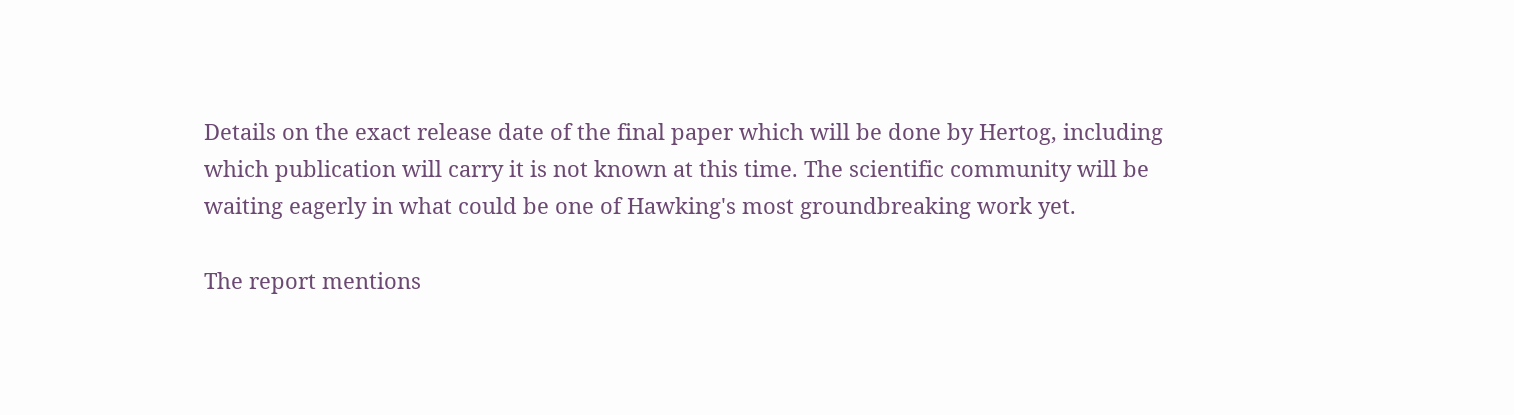Details on the exact release date of the final paper which will be done by Hertog, including which publication will carry it is not known at this time. The scientific community will be waiting eagerly in what could be one of Hawking's most groundbreaking work yet.

The report mentions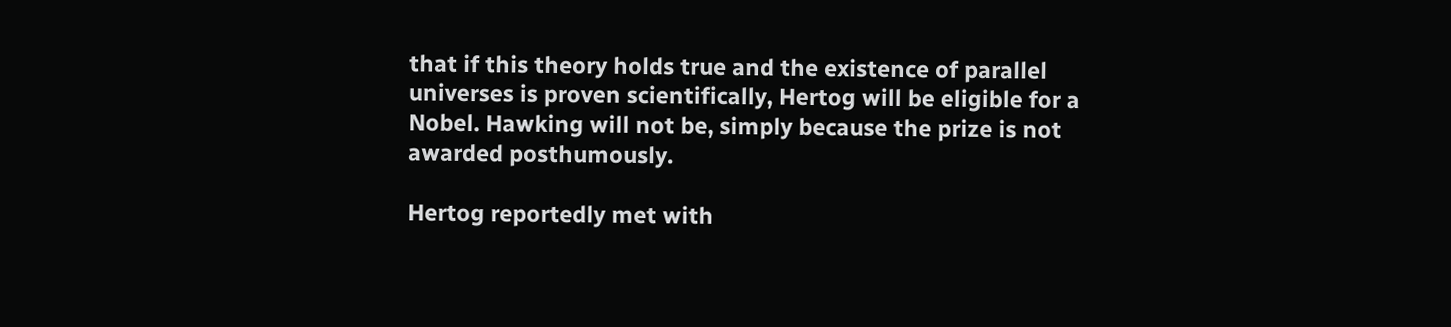that if this theory holds true and the existence of parallel universes is proven scientifically, Hertog will be eligible for a Nobel. Hawking will not be, simply because the prize is not awarded posthumously.

Hertog reportedly met with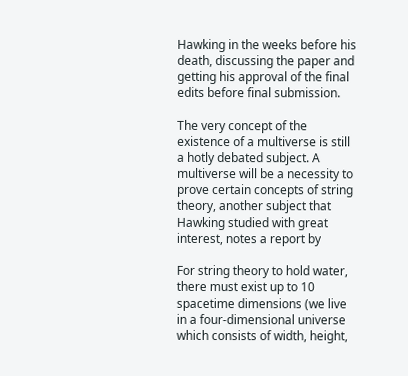Hawking in the weeks before his death, discussing the paper and getting his approval of the final edits before final submission.

The very concept of the existence of a multiverse is still a hotly debated subject. A multiverse will be a necessity to prove certain concepts of string theory, another subject that Hawking studied with great interest, notes a report by

For string theory to hold water, there must exist up to 10 spacetime dimensions (we live in a four-dimensional universe which consists of width, height,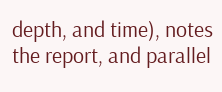depth, and time), notes the report, and parallel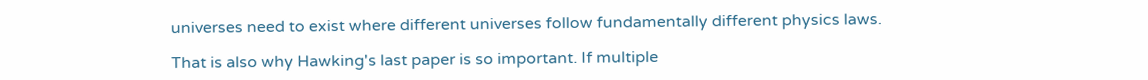universes need to exist where different universes follow fundamentally different physics laws.

That is also why Hawking's last paper is so important. If multiple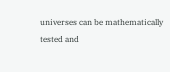universes can be mathematically tested and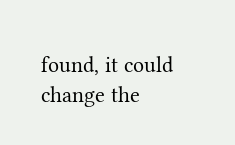found, it could change the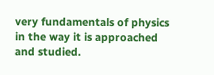very fundamentals of physics in the way it is approached and studied.